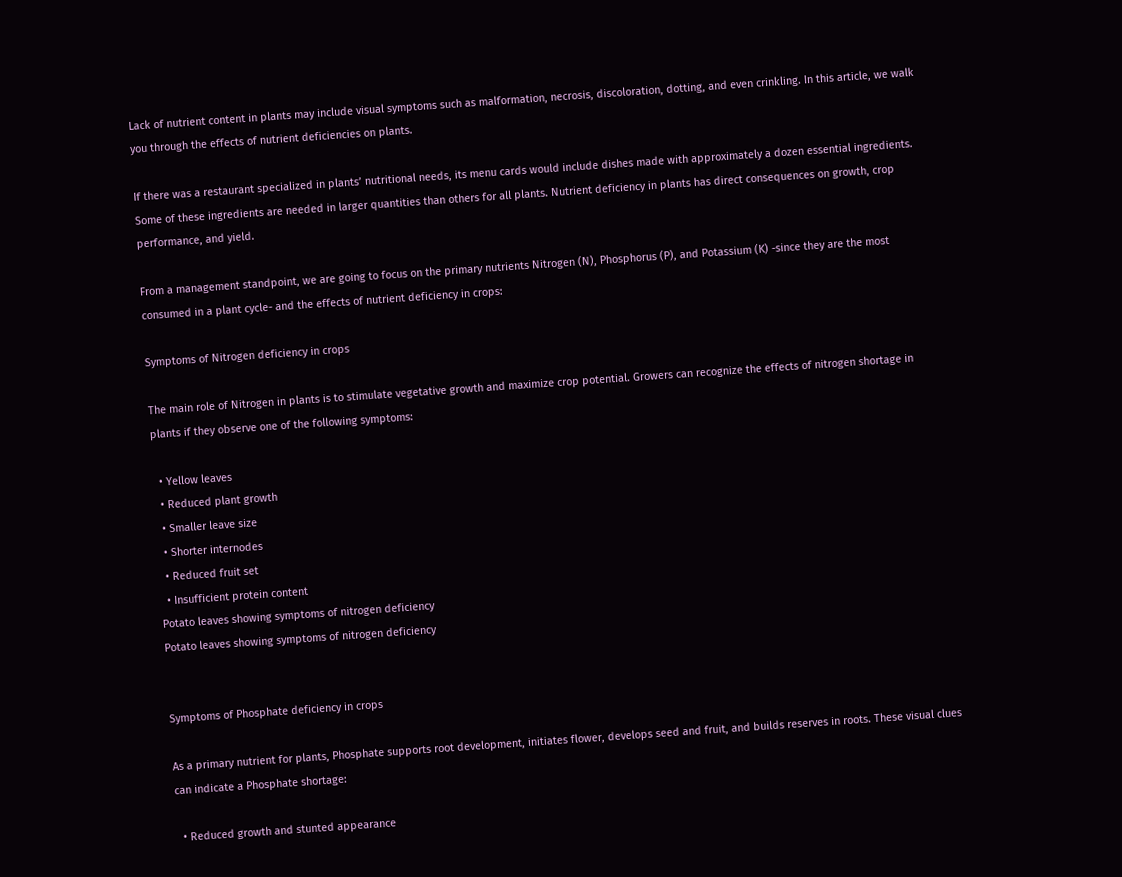Lack of nutrient content in plants may include visual symptoms such as malformation, necrosis, discoloration, dotting, and even crinkling. In this article, we walk you through the effects of nutrient deficiencies on plants.

If there was a restaurant specialized in plants’ nutritional needs, its menu cards would include dishes made with approximately a dozen essential ingredients. Some of these ingredients are needed in larger quantities than others for all plants. Nutrient deficiency in plants has direct consequences on growth, crop performance, and yield.

From a management standpoint, we are going to focus on the primary nutrients Nitrogen (N), Phosphorus (P), and Potassium (K) -since they are the most consumed in a plant cycle- and the effects of nutrient deficiency in crops:

Symptoms of Nitrogen deficiency in crops

The main role of Nitrogen in plants is to stimulate vegetative growth and maximize crop potential. Growers can recognize the effects of nitrogen shortage in plants if they observe one of the following symptoms:

  • Yellow leaves
  • Reduced plant growth
  • Smaller leave size
  • Shorter internodes
  • Reduced fruit set
  • Insufficient protein content
Potato leaves showing symptoms of nitrogen deficiency
Potato leaves showing symptoms of nitrogen deficiency


Symptoms of Phosphate deficiency in crops

As a primary nutrient for plants, Phosphate supports root development, initiates flower, develops seed and fruit, and builds reserves in roots. These visual clues can indicate a Phosphate shortage:

  • Reduced growth and stunted appearance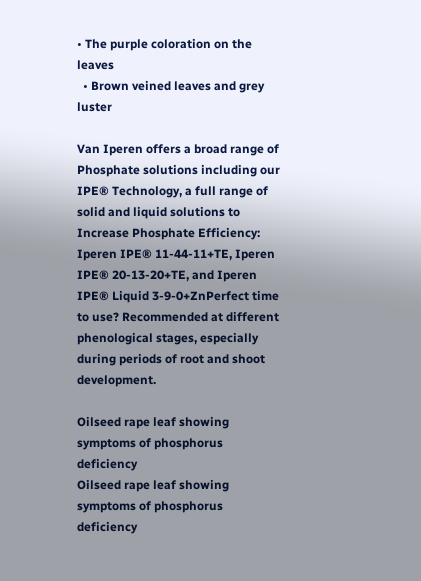• The purple coloration on the leaves
  • Brown veined leaves and grey luster

Van Iperen offers a broad range of Phosphate solutions including our IPE® Technology, a full range of solid and liquid solutions to Increase Phosphate Efficiency: Iperen IPE® 11-44-11+TE, Iperen IPE® 20-13-20+TE, and Iperen IPE® Liquid 3-9-0+ZnPerfect time to use? Recommended at different phenological stages, especially during periods of root and shoot development.

Oilseed rape leaf showing symptoms of phosphorus deficiency
Oilseed rape leaf showing symptoms of phosphorus deficiency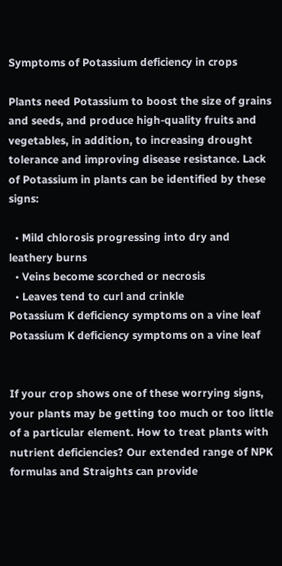Symptoms of Potassium deficiency in crops

Plants need Potassium to boost the size of grains and seeds, and produce high-quality fruits and vegetables, in addition, to increasing drought tolerance and improving disease resistance. Lack of Potassium in plants can be identified by these signs:

  • Mild chlorosis progressing into dry and leathery burns
  • Veins become scorched or necrosis
  • Leaves tend to curl and crinkle
Potassium K deficiency symptoms on a vine leaf
Potassium K deficiency symptoms on a vine leaf


If your crop shows one of these worrying signs, your plants may be getting too much or too little of a particular element. How to treat plants with nutrient deficiencies? Our extended range of NPK formulas and Straights can provide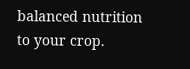balanced nutrition to your crop.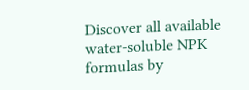Discover all available water-soluble NPK formulas by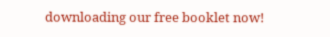downloading our free booklet now!